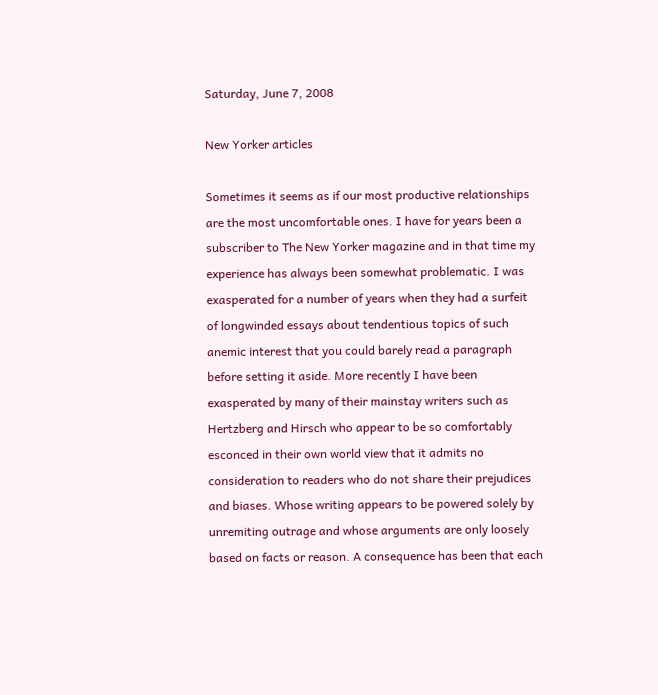Saturday, June 7, 2008

New Yorker articles

Sometimes it seems as if our most productive relationships are the most uncomfortable ones. I have for years been a subscriber to The New Yorker magazine and in that time my experience has always been somewhat problematic. I was exasperated for a number of years when they had a surfeit of longwinded essays about tendentious topics of such anemic interest that you could barely read a paragraph before setting it aside. More recently I have been exasperated by many of their mainstay writers such as Hertzberg and Hirsch who appear to be so comfortably esconced in their own world view that it admits no consideration to readers who do not share their prejudices and biases. Whose writing appears to be powered solely by unremiting outrage and whose arguments are only loosely based on facts or reason. A consequence has been that each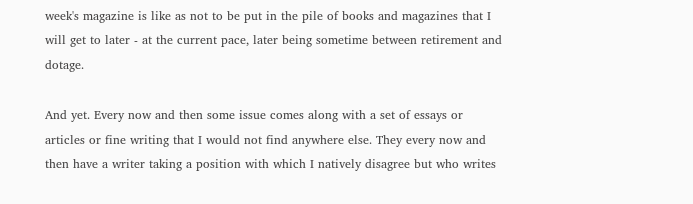week's magazine is like as not to be put in the pile of books and magazines that I will get to later - at the current pace, later being sometime between retirement and dotage.

And yet. Every now and then some issue comes along with a set of essays or articles or fine writing that I would not find anywhere else. They every now and then have a writer taking a position with which I natively disagree but who writes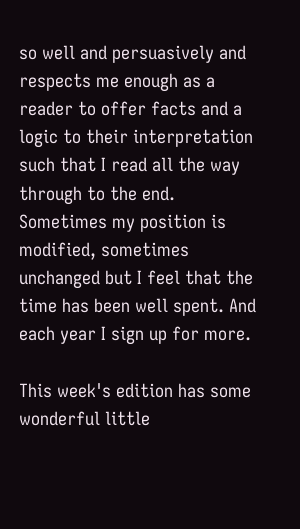so well and persuasively and respects me enough as a reader to offer facts and a logic to their interpretation such that I read all the way through to the end. Sometimes my position is modified, sometimes unchanged but I feel that the time has been well spent. And each year I sign up for more.

This week's edition has some wonderful little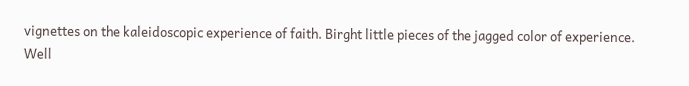vignettes on the kaleidoscopic experience of faith. Birght little pieces of the jagged color of experience. Well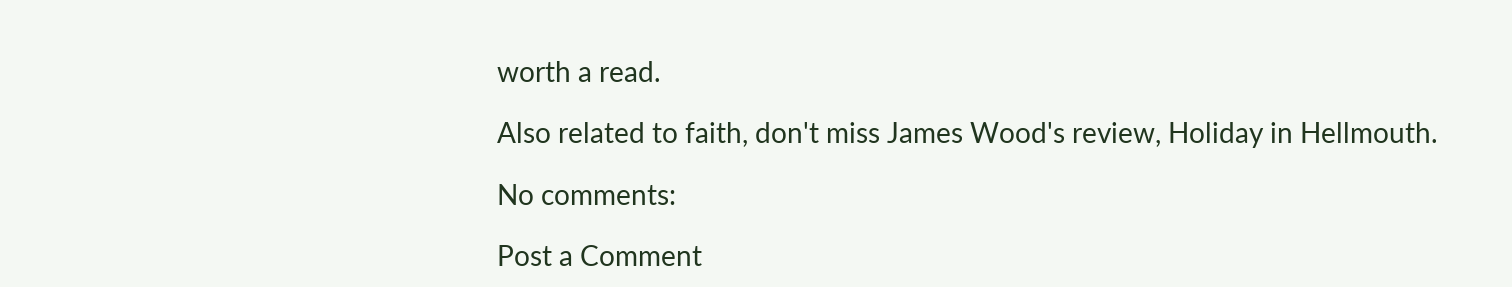worth a read.

Also related to faith, don't miss James Wood's review, Holiday in Hellmouth.

No comments:

Post a Comment